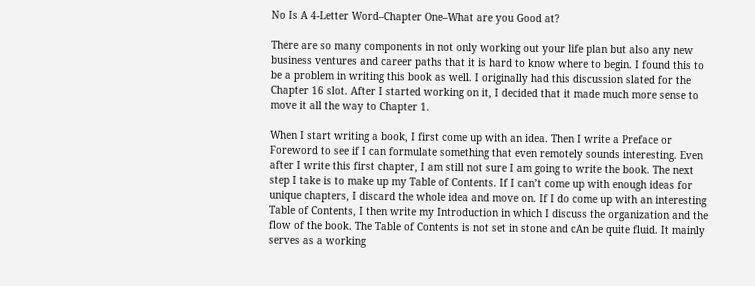No Is A 4-Letter Word–Chapter One–What are you Good at?

There are so many components in not only working out your life plan but also any new business ventures and career paths that it is hard to know where to begin. I found this to be a problem in writing this book as well. I originally had this discussion slated for the Chapter 16 slot. After I started working on it, I decided that it made much more sense to move it all the way to Chapter 1.

When I start writing a book, I first come up with an idea. Then I write a Preface or Foreword to see if I can formulate something that even remotely sounds interesting. Even after I write this first chapter, I am still not sure I am going to write the book. The next step I take is to make up my Table of Contents. If I can’t come up with enough ideas for unique chapters, I discard the whole idea and move on. If I do come up with an interesting Table of Contents, I then write my Introduction in which I discuss the organization and the flow of the book. The Table of Contents is not set in stone and cAn be quite fluid. It mainly serves as a working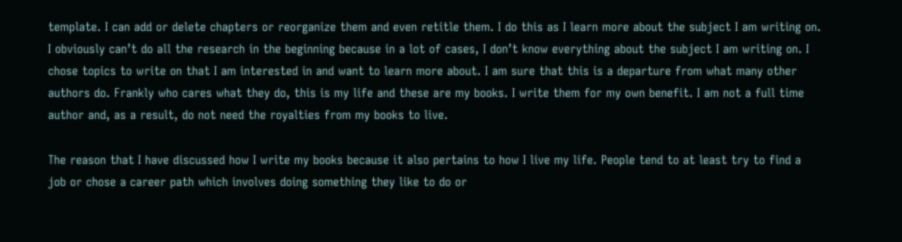template. I can add or delete chapters or reorganize them and even retitle them. I do this as I learn more about the subject I am writing on. I obviously can’t do all the research in the beginning because in a lot of cases, I don’t know everything about the subject I am writing on. I chose topics to write on that I am interested in and want to learn more about. I am sure that this is a departure from what many other authors do. Frankly who cares what they do, this is my life and these are my books. I write them for my own benefit. I am not a full time author and, as a result, do not need the royalties from my books to live.

The reason that I have discussed how I write my books because it also pertains to how I live my life. People tend to at least try to find a job or chose a career path which involves doing something they like to do or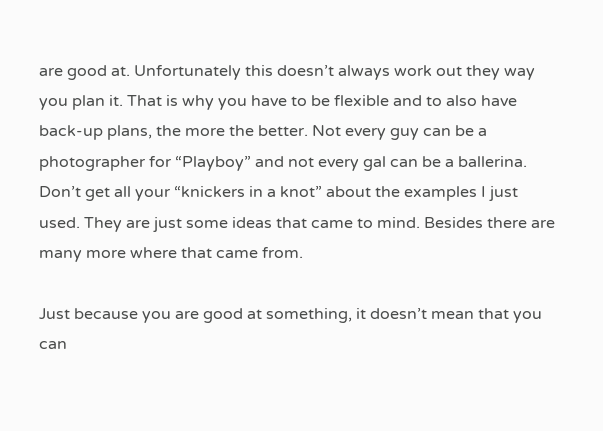are good at. Unfortunately this doesn’t always work out they way you plan it. That is why you have to be flexible and to also have back-up plans, the more the better. Not every guy can be a photographer for “Playboy” and not every gal can be a ballerina. Don’t get all your “knickers in a knot” about the examples I just used. They are just some ideas that came to mind. Besides there are many more where that came from.

Just because you are good at something, it doesn’t mean that you can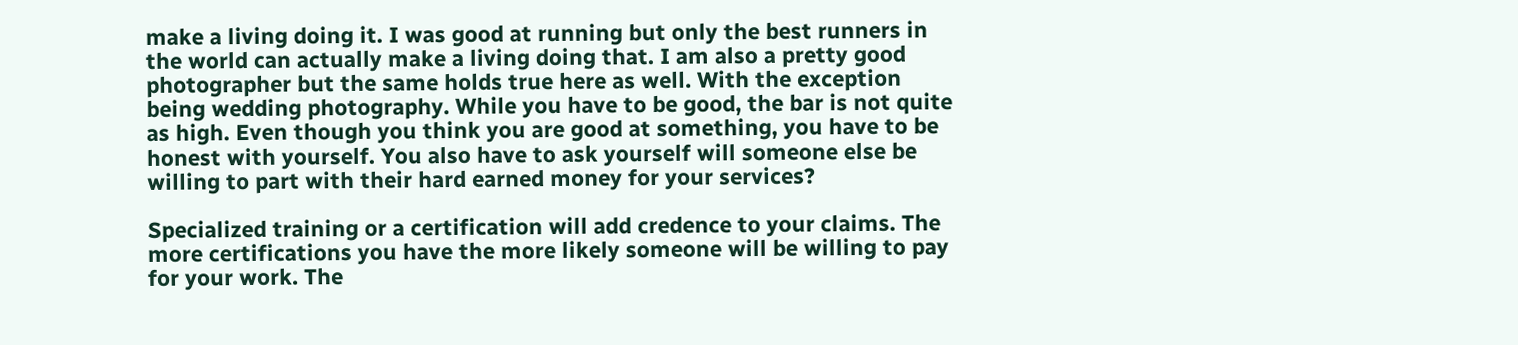make a living doing it. I was good at running but only the best runners in the world can actually make a living doing that. I am also a pretty good photographer but the same holds true here as well. With the exception being wedding photography. While you have to be good, the bar is not quite as high. Even though you think you are good at something, you have to be honest with yourself. You also have to ask yourself will someone else be willing to part with their hard earned money for your services?

Specialized training or a certification will add credence to your claims. The more certifications you have the more likely someone will be willing to pay for your work. The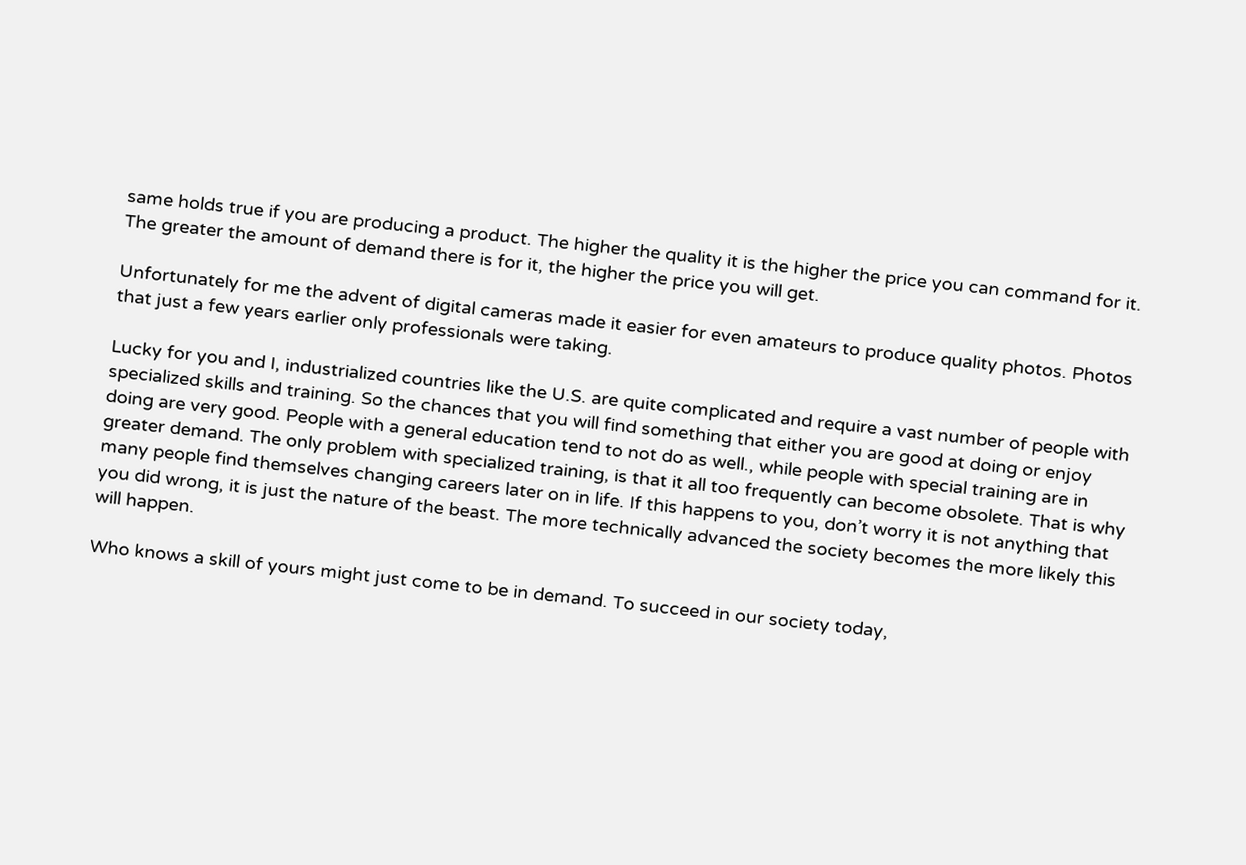same holds true if you are producing a product. The higher the quality it is the higher the price you can command for it. The greater the amount of demand there is for it, the higher the price you will get.

Unfortunately for me the advent of digital cameras made it easier for even amateurs to produce quality photos. Photos that just a few years earlier only professionals were taking.

Lucky for you and I, industrialized countries like the U.S. are quite complicated and require a vast number of people with specialized skills and training. So the chances that you will find something that either you are good at doing or enjoy doing are very good. People with a general education tend to not do as well., while people with special training are in greater demand. The only problem with specialized training, is that it all too frequently can become obsolete. That is why many people find themselves changing careers later on in life. If this happens to you, don’t worry it is not anything that you did wrong, it is just the nature of the beast. The more technically advanced the society becomes the more likely this will happen.

Who knows a skill of yours might just come to be in demand. To succeed in our society today,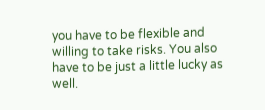you have to be flexible and willing to take risks. You also have to be just a little lucky as well.